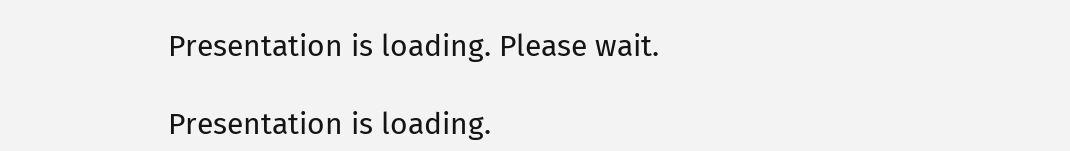Presentation is loading. Please wait.

Presentation is loading.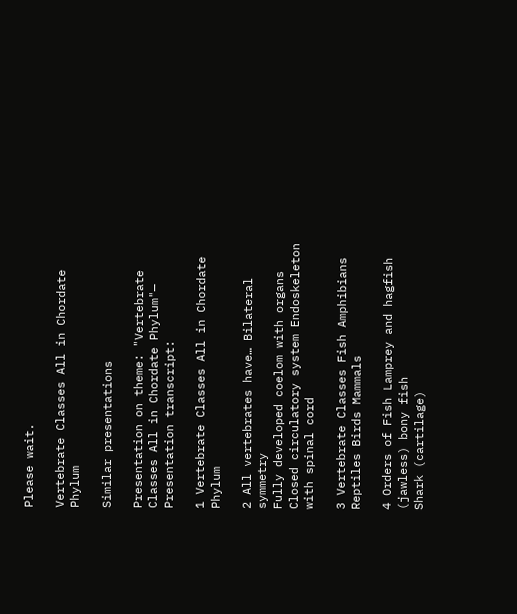Please wait.

Vertebrate Classes All in Chordate Phylum

Similar presentations

Presentation on theme: "Vertebrate Classes All in Chordate Phylum"— Presentation transcript:

1 Vertebrate Classes All in Chordate Phylum

2 All vertebrates have… Bilateral symmetry
Fully developed coelom with organs Closed circulatory system Endoskeleton with spinal cord

3 Vertebrate Classes Fish Amphibians Reptiles Birds Mammals

4 Orders of Fish Lamprey and hagfish (jawless) bony fish
Shark (cartilage)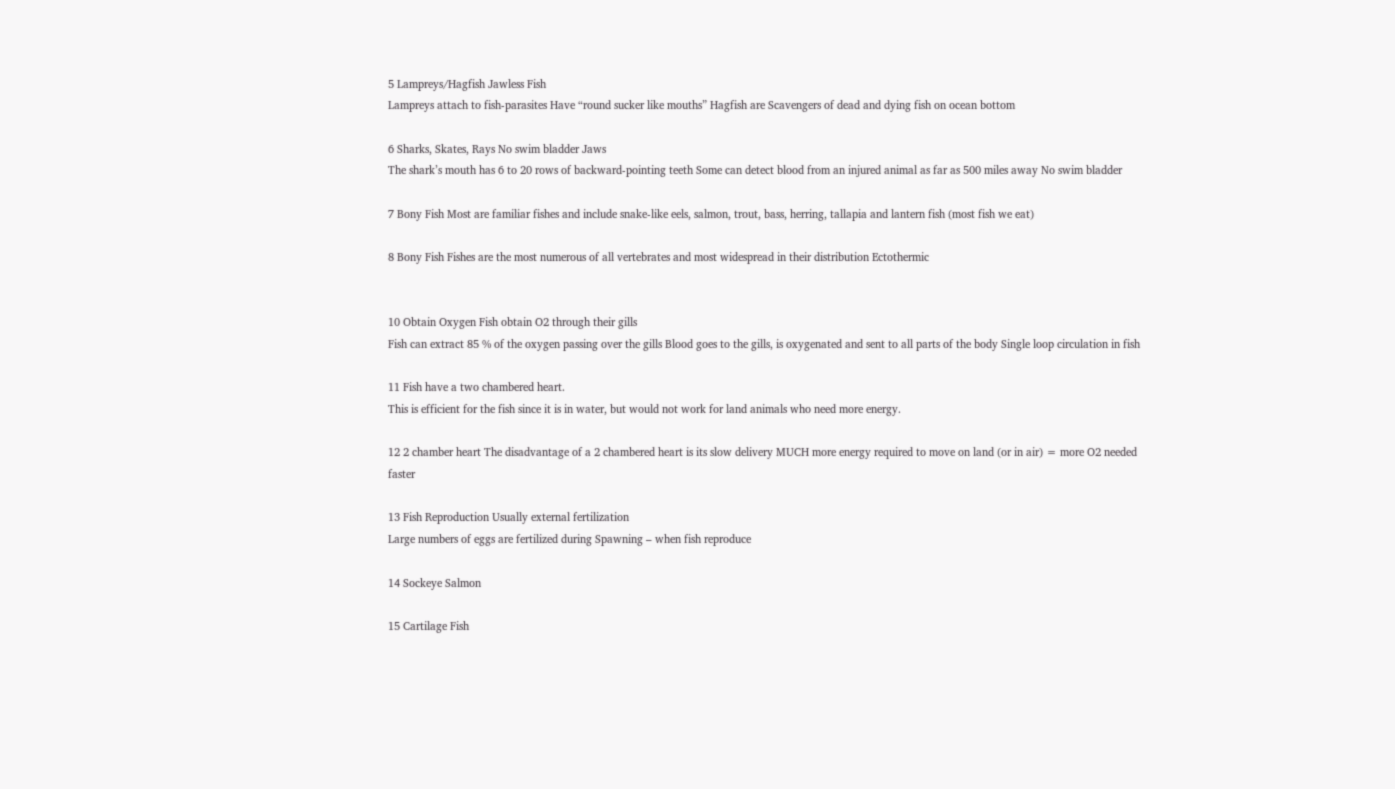5 Lampreys/Hagfish Jawless Fish
Lampreys attach to fish-parasites Have “round sucker like mouths” Hagfish are Scavengers of dead and dying fish on ocean bottom

6 Sharks, Skates, Rays No swim bladder Jaws
The shark’s mouth has 6 to 20 rows of backward-pointing teeth Some can detect blood from an injured animal as far as 500 miles away No swim bladder

7 Bony Fish Most are familiar fishes and include snake-like eels, salmon, trout, bass, herring, tallapia and lantern fish (most fish we eat)

8 Bony Fish Fishes are the most numerous of all vertebrates and most widespread in their distribution Ectothermic


10 Obtain Oxygen Fish obtain O2 through their gills
Fish can extract 85 % of the oxygen passing over the gills Blood goes to the gills, is oxygenated and sent to all parts of the body Single loop circulation in fish

11 Fish have a two chambered heart.
This is efficient for the fish since it is in water, but would not work for land animals who need more energy.

12 2 chamber heart The disadvantage of a 2 chambered heart is its slow delivery MUCH more energy required to move on land (or in air) = more O2 needed faster

13 Fish Reproduction Usually external fertilization
Large numbers of eggs are fertilized during Spawning – when fish reproduce

14 Sockeye Salmon

15 Cartilage Fish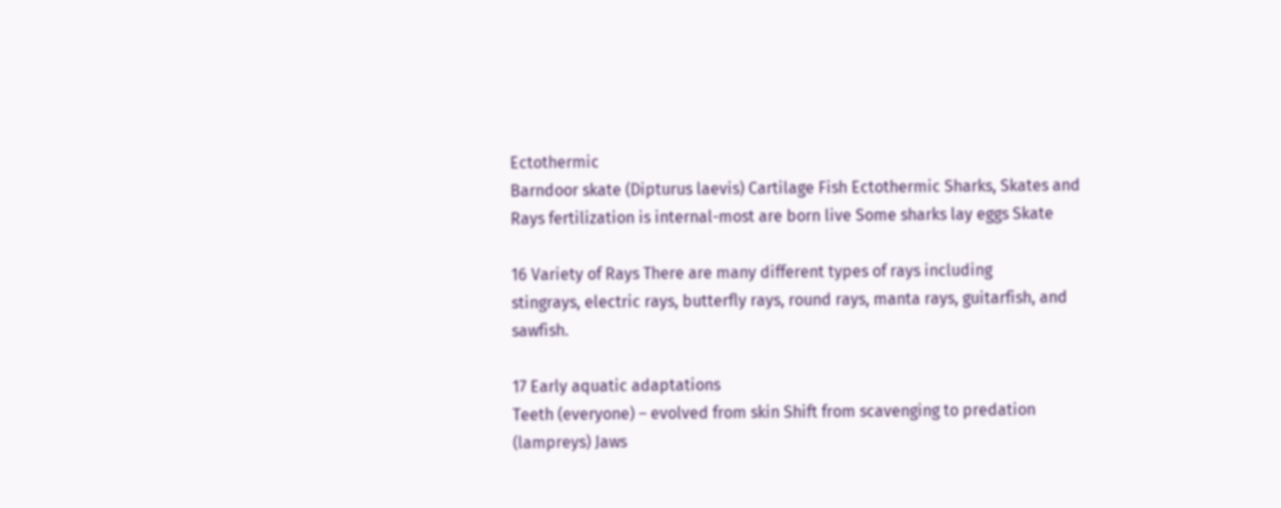Ectothermic
Barndoor skate (Dipturus laevis) Cartilage Fish Ectothermic Sharks, Skates and Rays fertilization is internal-most are born live Some sharks lay eggs Skate

16 Variety of Rays There are many different types of rays including
stingrays, electric rays, butterfly rays, round rays, manta rays, guitarfish, and sawfish.

17 Early aquatic adaptations
Teeth (everyone) – evolved from skin Shift from scavenging to predation (lampreys) Jaws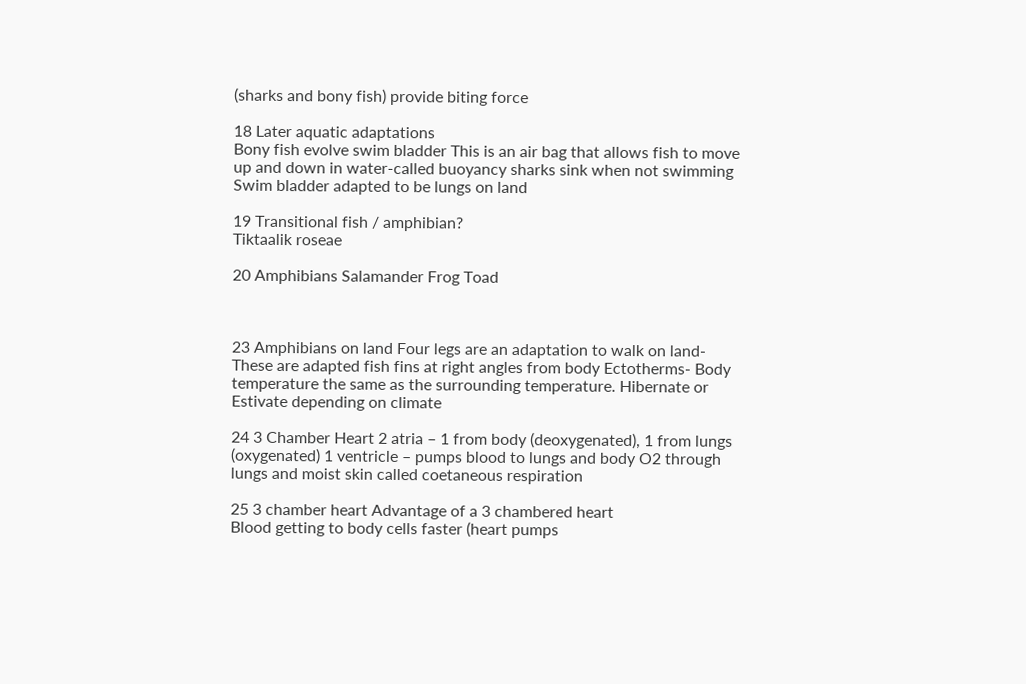(sharks and bony fish) provide biting force

18 Later aquatic adaptations
Bony fish evolve swim bladder This is an air bag that allows fish to move up and down in water-called buoyancy sharks sink when not swimming Swim bladder adapted to be lungs on land

19 Transitional fish / amphibian?
Tiktaalik roseae

20 Amphibians Salamander Frog Toad



23 Amphibians on land Four legs are an adaptation to walk on land-These are adapted fish fins at right angles from body Ectotherms- Body temperature the same as the surrounding temperature. Hibernate or Estivate depending on climate

24 3 Chamber Heart 2 atria – 1 from body (deoxygenated), 1 from lungs (oxygenated) 1 ventricle – pumps blood to lungs and body O2 through lungs and moist skin called coetaneous respiration

25 3 chamber heart Advantage of a 3 chambered heart
Blood getting to body cells faster (heart pumps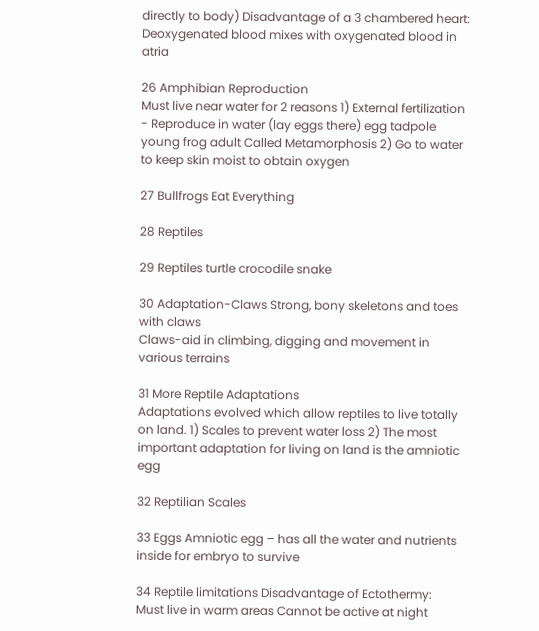directly to body) Disadvantage of a 3 chambered heart: Deoxygenated blood mixes with oxygenated blood in atria

26 Amphibian Reproduction
Must live near water for 2 reasons 1) External fertilization - Reproduce in water (lay eggs there) egg tadpole young frog adult Called Metamorphosis 2) Go to water to keep skin moist to obtain oxygen

27 Bullfrogs Eat Everything

28 Reptiles

29 Reptiles turtle crocodile snake

30 Adaptation-Claws Strong, bony skeletons and toes with claws
Claws-aid in climbing, digging and movement in various terrains

31 More Reptile Adaptations
Adaptations evolved which allow reptiles to live totally on land. 1) Scales to prevent water loss 2) The most important adaptation for living on land is the amniotic egg

32 Reptilian Scales

33 Eggs Amniotic egg – has all the water and nutrients inside for embryo to survive

34 Reptile limitations Disadvantage of Ectothermy:
Must live in warm areas Cannot be active at night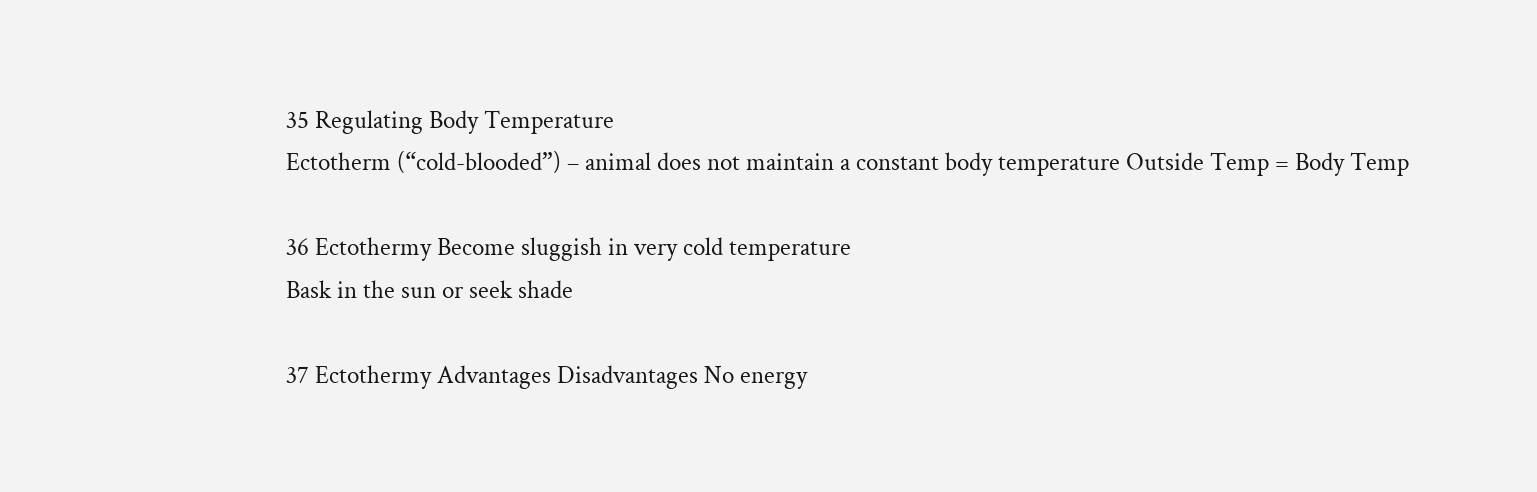35 Regulating Body Temperature
Ectotherm (“cold-blooded”) – animal does not maintain a constant body temperature Outside Temp = Body Temp

36 Ectothermy Become sluggish in very cold temperature
Bask in the sun or seek shade

37 Ectothermy Advantages Disadvantages No energy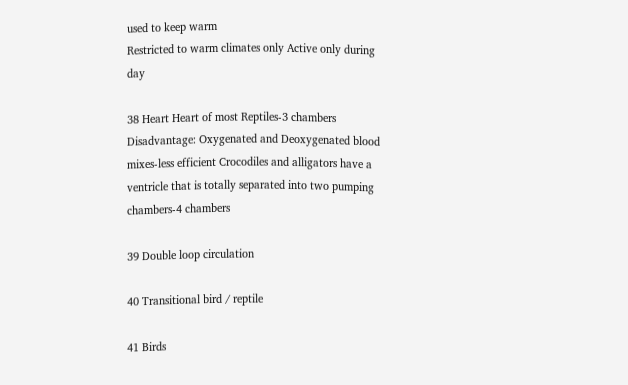used to keep warm
Restricted to warm climates only Active only during day

38 Heart Heart of most Reptiles-3 chambers
Disadvantage: Oxygenated and Deoxygenated blood mixes-less efficient Crocodiles and alligators have a ventricle that is totally separated into two pumping chambers-4 chambers

39 Double loop circulation

40 Transitional bird / reptile

41 Birds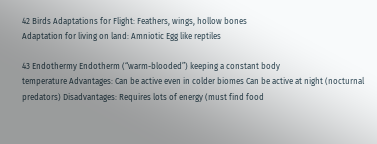42 Birds Adaptations for Flight: Feathers, wings, hollow bones
Adaptation for living on land: Amniotic Egg like reptiles

43 Endothermy Endotherm (“warm-blooded”) keeping a constant body
temperature Advantages: Can be active even in colder biomes Can be active at night (nocturnal predators) Disadvantages: Requires lots of energy (must find food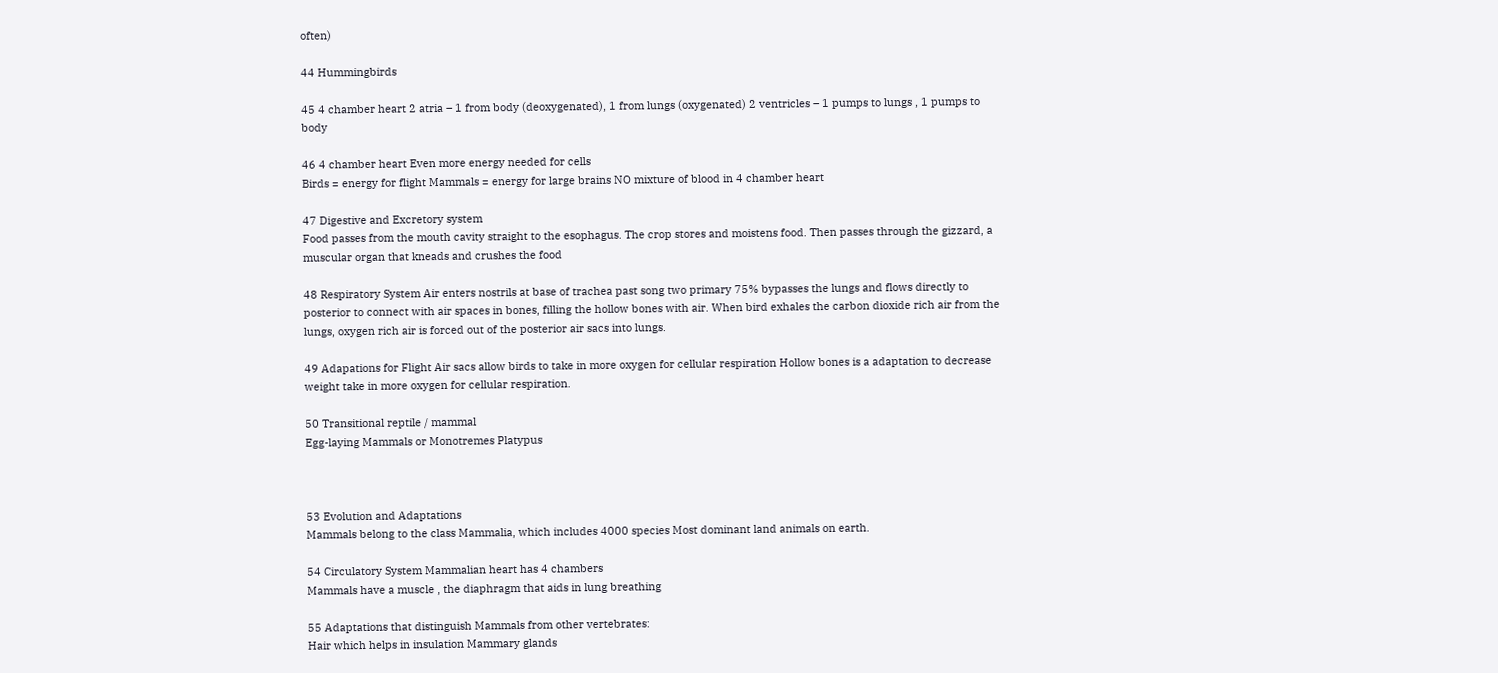often)

44 Hummingbirds

45 4 chamber heart 2 atria – 1 from body (deoxygenated), 1 from lungs (oxygenated) 2 ventricles – 1 pumps to lungs , 1 pumps to body

46 4 chamber heart Even more energy needed for cells
Birds = energy for flight Mammals = energy for large brains NO mixture of blood in 4 chamber heart

47 Digestive and Excretory system
Food passes from the mouth cavity straight to the esophagus. The crop stores and moistens food. Then passes through the gizzard, a muscular organ that kneads and crushes the food

48 Respiratory System Air enters nostrils at base of trachea past song two primary 75% bypasses the lungs and flows directly to posterior to connect with air spaces in bones, filling the hollow bones with air. When bird exhales the carbon dioxide rich air from the lungs, oxygen rich air is forced out of the posterior air sacs into lungs.

49 Adapations for Flight Air sacs allow birds to take in more oxygen for cellular respiration Hollow bones is a adaptation to decrease weight take in more oxygen for cellular respiration.

50 Transitional reptile / mammal
Egg-laying Mammals or Monotremes Platypus



53 Evolution and Adaptations
Mammals belong to the class Mammalia, which includes 4000 species Most dominant land animals on earth.

54 Circulatory System Mammalian heart has 4 chambers
Mammals have a muscle , the diaphragm that aids in lung breathing

55 Adaptations that distinguish Mammals from other vertebrates:
Hair which helps in insulation Mammary glands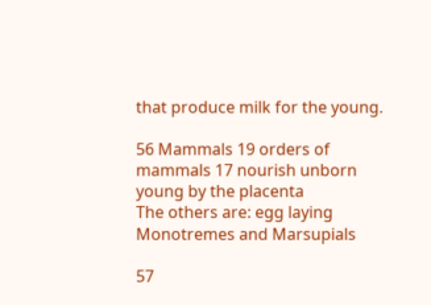that produce milk for the young.

56 Mammals 19 orders of mammals 17 nourish unborn young by the placenta
The others are: egg laying Monotremes and Marsupials

57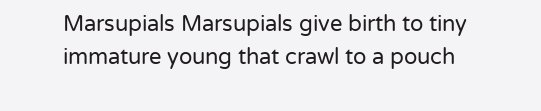Marsupials Marsupials give birth to tiny immature young that crawl to a pouch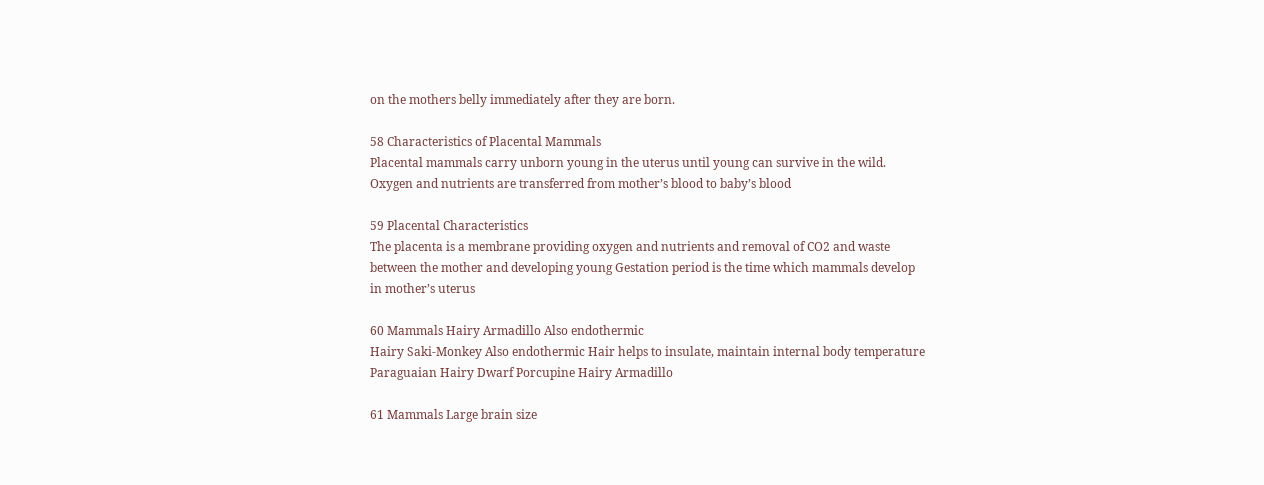on the mothers belly immediately after they are born.

58 Characteristics of Placental Mammals
Placental mammals carry unborn young in the uterus until young can survive in the wild. Oxygen and nutrients are transferred from mother’s blood to baby’s blood

59 Placental Characteristics
The placenta is a membrane providing oxygen and nutrients and removal of CO2 and waste between the mother and developing young Gestation period is the time which mammals develop in mother’s uterus

60 Mammals Hairy Armadillo Also endothermic
Hairy Saki-Monkey Also endothermic Hair helps to insulate, maintain internal body temperature Paraguaian Hairy Dwarf Porcupine Hairy Armadillo

61 Mammals Large brain size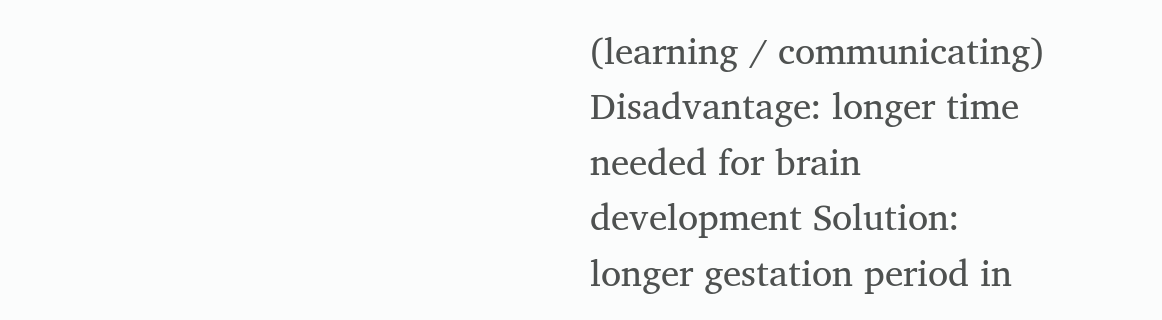(learning / communicating)
Disadvantage: longer time needed for brain development Solution: longer gestation period in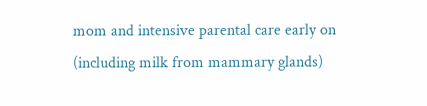mom and intensive parental care early on (including milk from mammary glands)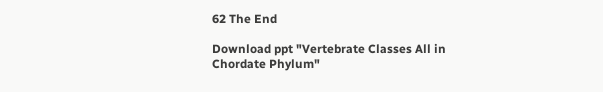62 The End

Download ppt "Vertebrate Classes All in Chordate Phylum"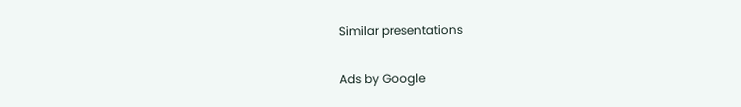Similar presentations

Ads by Google